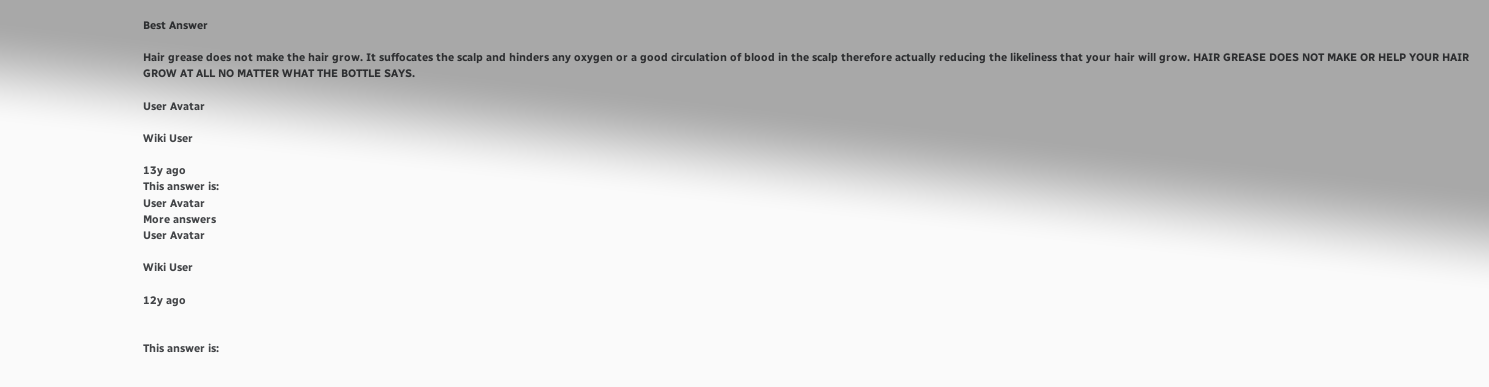Best Answer

Hair grease does not make the hair grow. It suffocates the scalp and hinders any oxygen or a good circulation of blood in the scalp therefore actually reducing the likeliness that your hair will grow. HAIR GREASE DOES NOT MAKE OR HELP YOUR HAIR GROW AT ALL NO MATTER WHAT THE BOTTLE SAYS.

User Avatar

Wiki User

13y ago
This answer is:
User Avatar
More answers
User Avatar

Wiki User

12y ago


This answer is: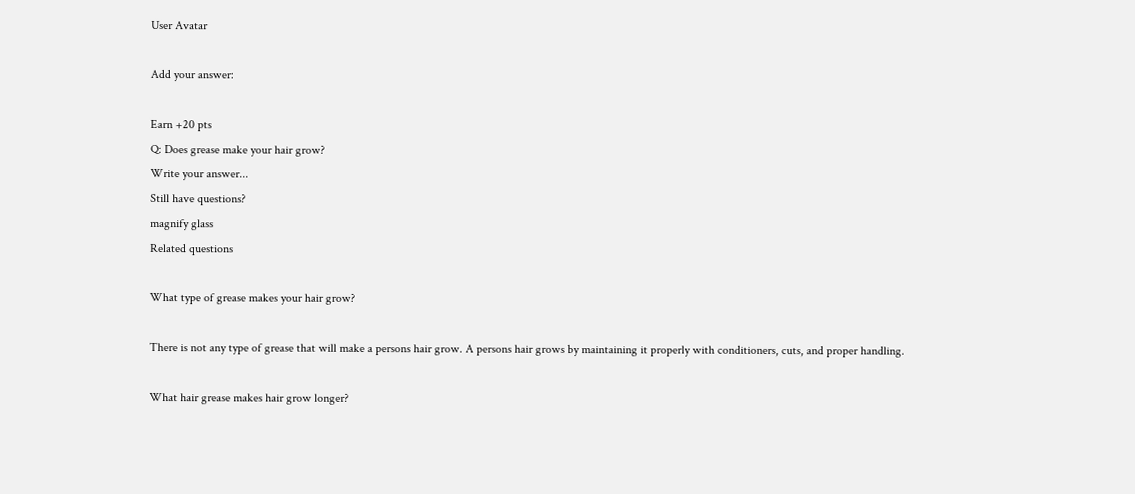User Avatar

Add your answer:

Earn +20 pts
Q: Does grease make your hair grow?
Write your answer...
Still have questions?
magnify glass
Related questions

What type of grease makes your hair grow?

There is not any type of grease that will make a persons hair grow. A persons hair grows by maintaining it properly with conditioners, cuts, and proper handling.

What hair grease makes hair grow longer?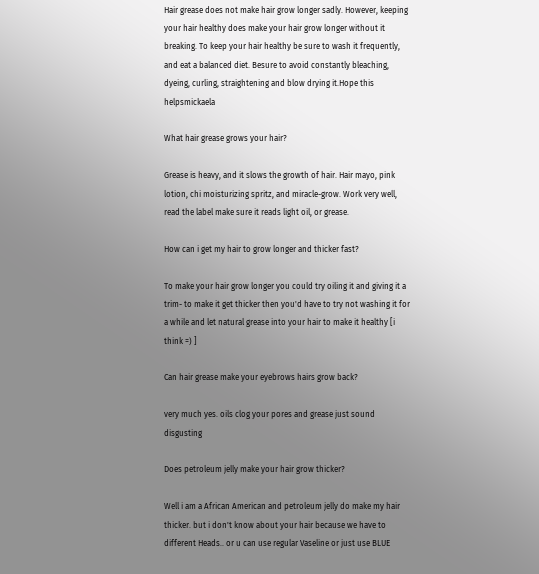Hair grease does not make hair grow longer sadly. However, keeping your hair healthy does make your hair grow longer without it breaking. To keep your hair healthy be sure to wash it frequently, and eat a balanced diet. Besure to avoid constantly bleaching, dyeing, curling, straightening and blow drying it.Hope this helpsmickaela

What hair grease grows your hair?

Grease is heavy, and it slows the growth of hair. Hair mayo, pink lotion, chi moisturizing spritz, and miracle-grow. Work very well, read the label make sure it reads light oil, or grease.

How can i get my hair to grow longer and thicker fast?

To make your hair grow longer you could try oiling it and giving it a trim- to make it get thicker then you'd have to try not washing it for a while and let natural grease into your hair to make it healthy [i think =) ]

Can hair grease make your eyebrows hairs grow back?

very much yes. oils clog your pores and grease just sound disgusting

Does petroleum jelly make your hair grow thicker?

Well i am a African American and petroleum jelly do make my hair thicker. but i don't know about your hair because we have to different Heads.. or u can use regular Vaseline or just use BLUE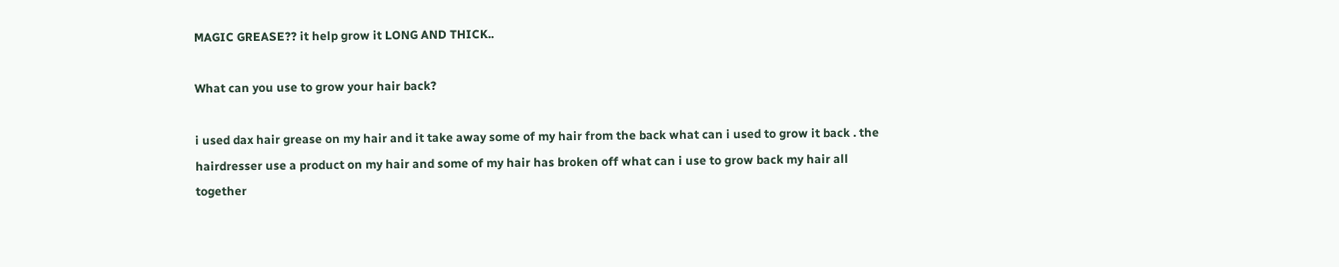MAGIC GREASE?? it help grow it LONG AND THICK..

What can you use to grow your hair back?

i used dax hair grease on my hair and it take away some of my hair from the back what can i used to grow it back . the hairdresser use a product on my hair and some of my hair has broken off what can i use to grow back my hair all together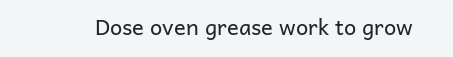Dose oven grease work to grow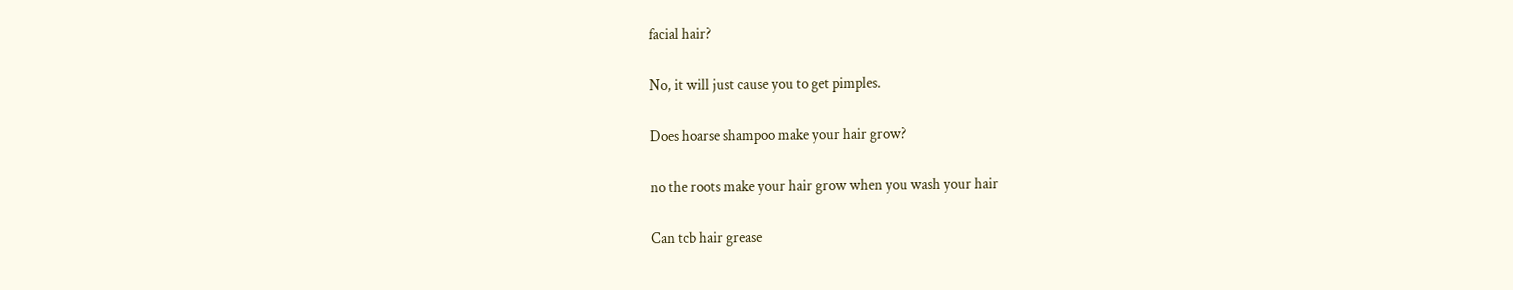facial hair?

No, it will just cause you to get pimples.

Does hoarse shampoo make your hair grow?

no the roots make your hair grow when you wash your hair

Can tcb hair grease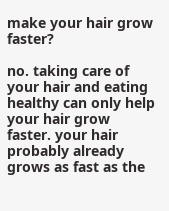make your hair grow faster?

no. taking care of your hair and eating healthy can only help your hair grow faster. your hair probably already grows as fast as the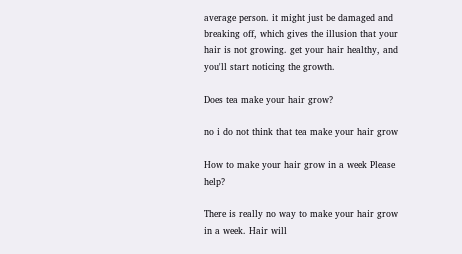average person. it might just be damaged and breaking off, which gives the illusion that your hair is not growing. get your hair healthy, and you'll start noticing the growth.

Does tea make your hair grow?

no i do not think that tea make your hair grow

How to make your hair grow in a week Please help?

There is really no way to make your hair grow in a week. Hair will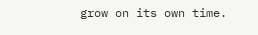grow on its own time.